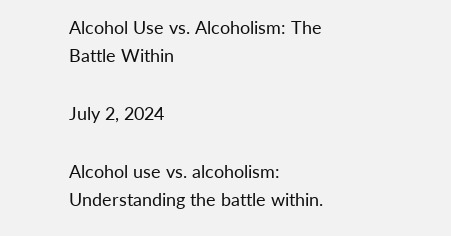Alcohol Use vs. Alcoholism: The Battle Within

July 2, 2024

Alcohol use vs. alcoholism: Understanding the battle within.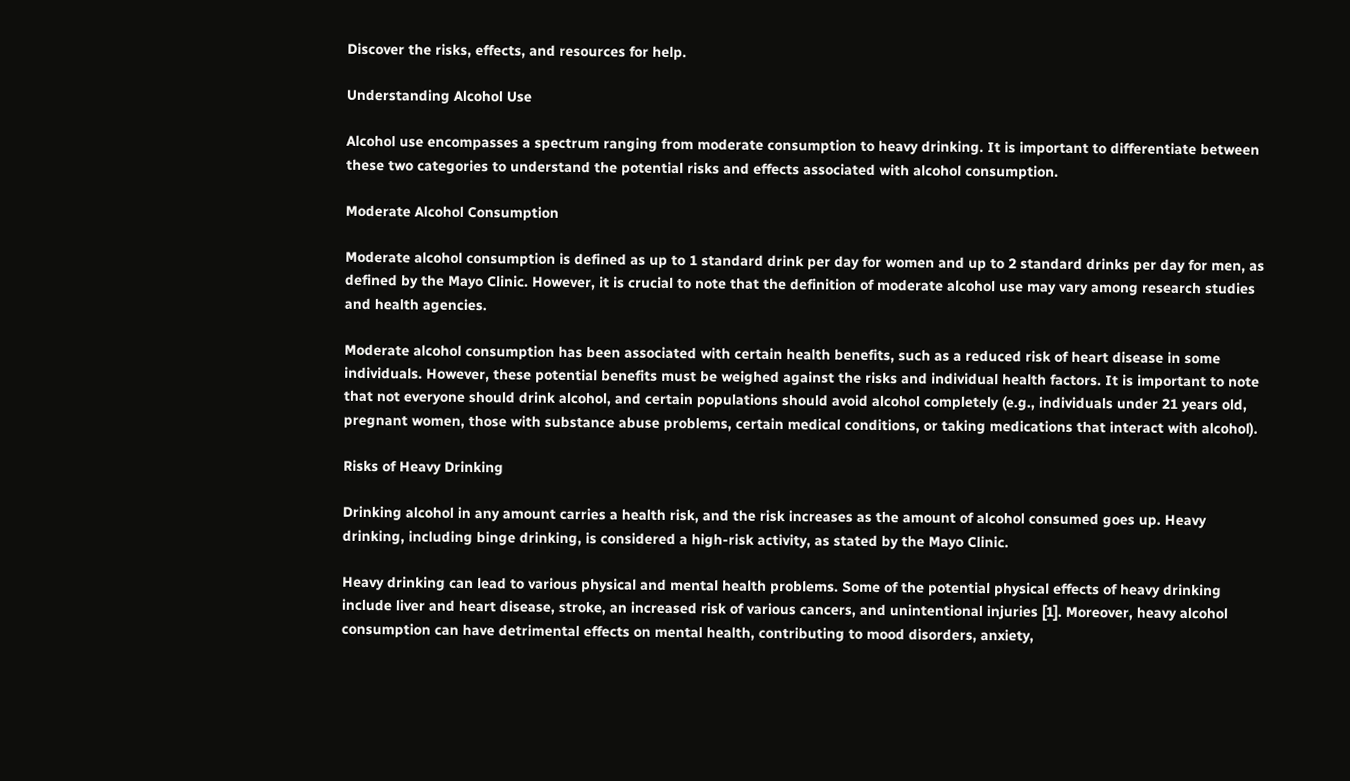Discover the risks, effects, and resources for help.

Understanding Alcohol Use

Alcohol use encompasses a spectrum ranging from moderate consumption to heavy drinking. It is important to differentiate between these two categories to understand the potential risks and effects associated with alcohol consumption.

Moderate Alcohol Consumption

Moderate alcohol consumption is defined as up to 1 standard drink per day for women and up to 2 standard drinks per day for men, as defined by the Mayo Clinic. However, it is crucial to note that the definition of moderate alcohol use may vary among research studies and health agencies.

Moderate alcohol consumption has been associated with certain health benefits, such as a reduced risk of heart disease in some individuals. However, these potential benefits must be weighed against the risks and individual health factors. It is important to note that not everyone should drink alcohol, and certain populations should avoid alcohol completely (e.g., individuals under 21 years old, pregnant women, those with substance abuse problems, certain medical conditions, or taking medications that interact with alcohol).

Risks of Heavy Drinking

Drinking alcohol in any amount carries a health risk, and the risk increases as the amount of alcohol consumed goes up. Heavy drinking, including binge drinking, is considered a high-risk activity, as stated by the Mayo Clinic.

Heavy drinking can lead to various physical and mental health problems. Some of the potential physical effects of heavy drinking include liver and heart disease, stroke, an increased risk of various cancers, and unintentional injuries [1]. Moreover, heavy alcohol consumption can have detrimental effects on mental health, contributing to mood disorders, anxiety,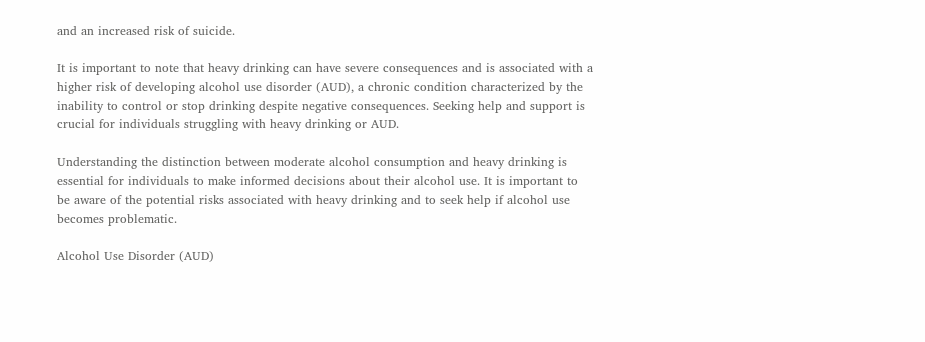and an increased risk of suicide.

It is important to note that heavy drinking can have severe consequences and is associated with a higher risk of developing alcohol use disorder (AUD), a chronic condition characterized by the inability to control or stop drinking despite negative consequences. Seeking help and support is crucial for individuals struggling with heavy drinking or AUD.

Understanding the distinction between moderate alcohol consumption and heavy drinking is essential for individuals to make informed decisions about their alcohol use. It is important to be aware of the potential risks associated with heavy drinking and to seek help if alcohol use becomes problematic.

Alcohol Use Disorder (AUD)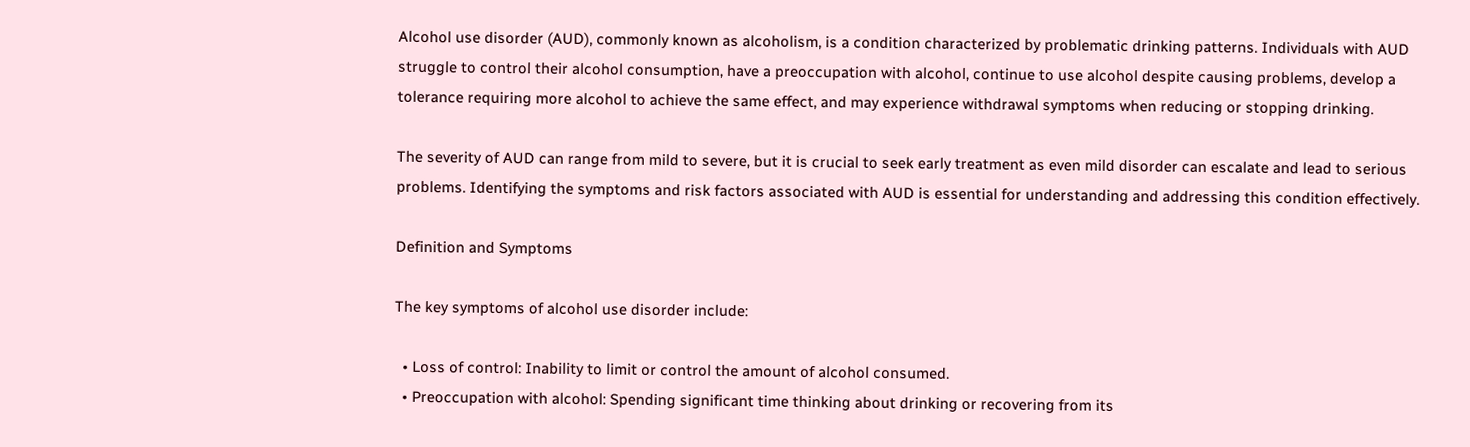Alcohol use disorder (AUD), commonly known as alcoholism, is a condition characterized by problematic drinking patterns. Individuals with AUD struggle to control their alcohol consumption, have a preoccupation with alcohol, continue to use alcohol despite causing problems, develop a tolerance requiring more alcohol to achieve the same effect, and may experience withdrawal symptoms when reducing or stopping drinking.

The severity of AUD can range from mild to severe, but it is crucial to seek early treatment as even mild disorder can escalate and lead to serious problems. Identifying the symptoms and risk factors associated with AUD is essential for understanding and addressing this condition effectively.

Definition and Symptoms

The key symptoms of alcohol use disorder include:

  • Loss of control: Inability to limit or control the amount of alcohol consumed.
  • Preoccupation with alcohol: Spending significant time thinking about drinking or recovering from its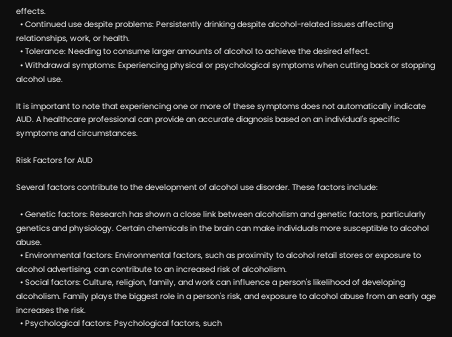effects.
  • Continued use despite problems: Persistently drinking despite alcohol-related issues affecting relationships, work, or health.
  • Tolerance: Needing to consume larger amounts of alcohol to achieve the desired effect.
  • Withdrawal symptoms: Experiencing physical or psychological symptoms when cutting back or stopping alcohol use.

It is important to note that experiencing one or more of these symptoms does not automatically indicate AUD. A healthcare professional can provide an accurate diagnosis based on an individual's specific symptoms and circumstances.

Risk Factors for AUD

Several factors contribute to the development of alcohol use disorder. These factors include:

  • Genetic factors: Research has shown a close link between alcoholism and genetic factors, particularly genetics and physiology. Certain chemicals in the brain can make individuals more susceptible to alcohol abuse.
  • Environmental factors: Environmental factors, such as proximity to alcohol retail stores or exposure to alcohol advertising, can contribute to an increased risk of alcoholism.
  • Social factors: Culture, religion, family, and work can influence a person's likelihood of developing alcoholism. Family plays the biggest role in a person's risk, and exposure to alcohol abuse from an early age increases the risk.
  • Psychological factors: Psychological factors, such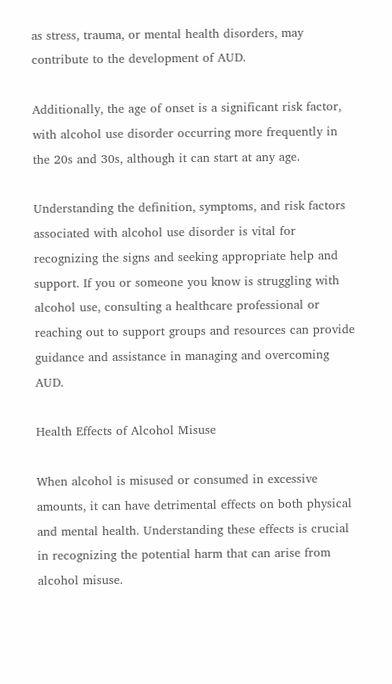as stress, trauma, or mental health disorders, may contribute to the development of AUD.

Additionally, the age of onset is a significant risk factor, with alcohol use disorder occurring more frequently in the 20s and 30s, although it can start at any age.

Understanding the definition, symptoms, and risk factors associated with alcohol use disorder is vital for recognizing the signs and seeking appropriate help and support. If you or someone you know is struggling with alcohol use, consulting a healthcare professional or reaching out to support groups and resources can provide guidance and assistance in managing and overcoming AUD.

Health Effects of Alcohol Misuse

When alcohol is misused or consumed in excessive amounts, it can have detrimental effects on both physical and mental health. Understanding these effects is crucial in recognizing the potential harm that can arise from alcohol misuse.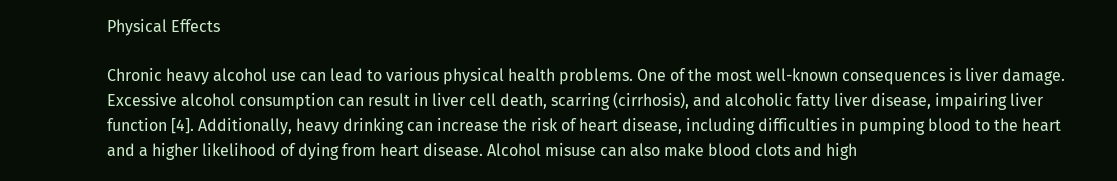Physical Effects

Chronic heavy alcohol use can lead to various physical health problems. One of the most well-known consequences is liver damage. Excessive alcohol consumption can result in liver cell death, scarring (cirrhosis), and alcoholic fatty liver disease, impairing liver function [4]. Additionally, heavy drinking can increase the risk of heart disease, including difficulties in pumping blood to the heart and a higher likelihood of dying from heart disease. Alcohol misuse can also make blood clots and high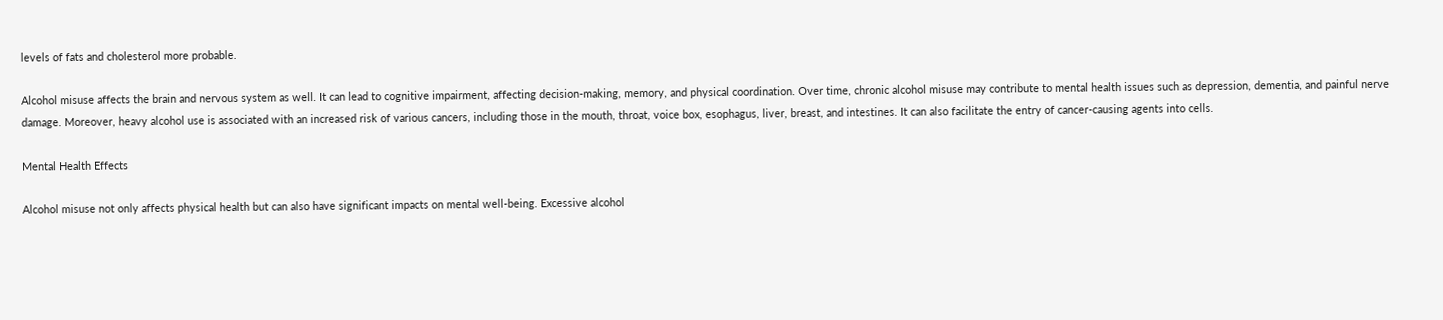levels of fats and cholesterol more probable.

Alcohol misuse affects the brain and nervous system as well. It can lead to cognitive impairment, affecting decision-making, memory, and physical coordination. Over time, chronic alcohol misuse may contribute to mental health issues such as depression, dementia, and painful nerve damage. Moreover, heavy alcohol use is associated with an increased risk of various cancers, including those in the mouth, throat, voice box, esophagus, liver, breast, and intestines. It can also facilitate the entry of cancer-causing agents into cells.

Mental Health Effects

Alcohol misuse not only affects physical health but can also have significant impacts on mental well-being. Excessive alcohol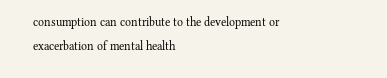consumption can contribute to the development or exacerbation of mental health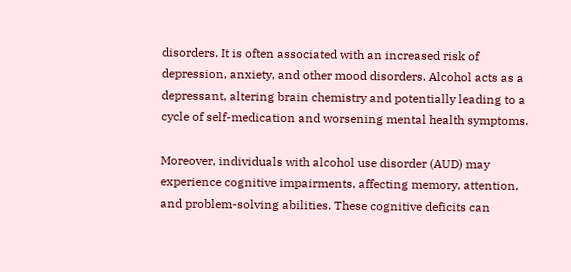disorders. It is often associated with an increased risk of depression, anxiety, and other mood disorders. Alcohol acts as a depressant, altering brain chemistry and potentially leading to a cycle of self-medication and worsening mental health symptoms.

Moreover, individuals with alcohol use disorder (AUD) may experience cognitive impairments, affecting memory, attention, and problem-solving abilities. These cognitive deficits can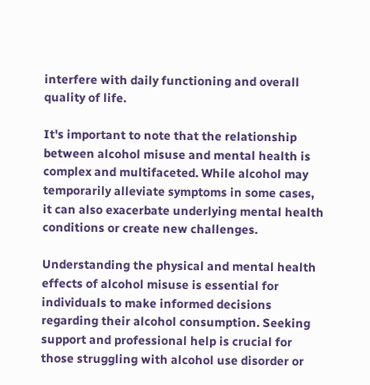interfere with daily functioning and overall quality of life.

It's important to note that the relationship between alcohol misuse and mental health is complex and multifaceted. While alcohol may temporarily alleviate symptoms in some cases, it can also exacerbate underlying mental health conditions or create new challenges.

Understanding the physical and mental health effects of alcohol misuse is essential for individuals to make informed decisions regarding their alcohol consumption. Seeking support and professional help is crucial for those struggling with alcohol use disorder or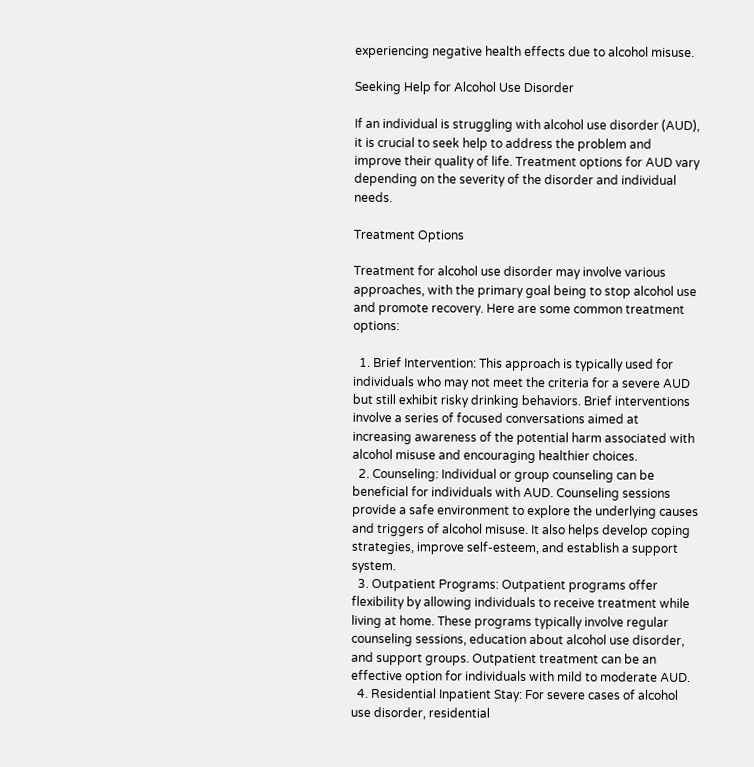experiencing negative health effects due to alcohol misuse.

Seeking Help for Alcohol Use Disorder

If an individual is struggling with alcohol use disorder (AUD), it is crucial to seek help to address the problem and improve their quality of life. Treatment options for AUD vary depending on the severity of the disorder and individual needs.

Treatment Options

Treatment for alcohol use disorder may involve various approaches, with the primary goal being to stop alcohol use and promote recovery. Here are some common treatment options:

  1. Brief Intervention: This approach is typically used for individuals who may not meet the criteria for a severe AUD but still exhibit risky drinking behaviors. Brief interventions involve a series of focused conversations aimed at increasing awareness of the potential harm associated with alcohol misuse and encouraging healthier choices.
  2. Counseling: Individual or group counseling can be beneficial for individuals with AUD. Counseling sessions provide a safe environment to explore the underlying causes and triggers of alcohol misuse. It also helps develop coping strategies, improve self-esteem, and establish a support system.
  3. Outpatient Programs: Outpatient programs offer flexibility by allowing individuals to receive treatment while living at home. These programs typically involve regular counseling sessions, education about alcohol use disorder, and support groups. Outpatient treatment can be an effective option for individuals with mild to moderate AUD.
  4. Residential Inpatient Stay: For severe cases of alcohol use disorder, residential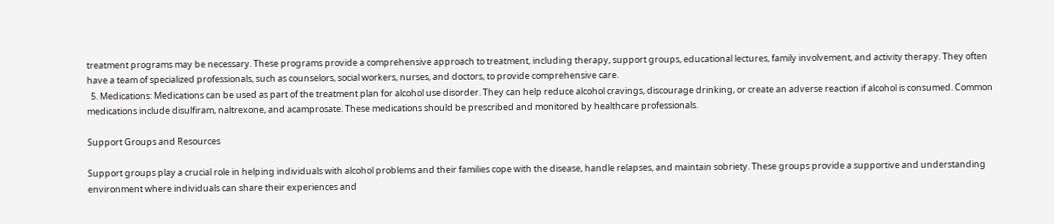treatment programs may be necessary. These programs provide a comprehensive approach to treatment, including therapy, support groups, educational lectures, family involvement, and activity therapy. They often have a team of specialized professionals, such as counselors, social workers, nurses, and doctors, to provide comprehensive care.
  5. Medications: Medications can be used as part of the treatment plan for alcohol use disorder. They can help reduce alcohol cravings, discourage drinking, or create an adverse reaction if alcohol is consumed. Common medications include disulfiram, naltrexone, and acamprosate. These medications should be prescribed and monitored by healthcare professionals.

Support Groups and Resources

Support groups play a crucial role in helping individuals with alcohol problems and their families cope with the disease, handle relapses, and maintain sobriety. These groups provide a supportive and understanding environment where individuals can share their experiences and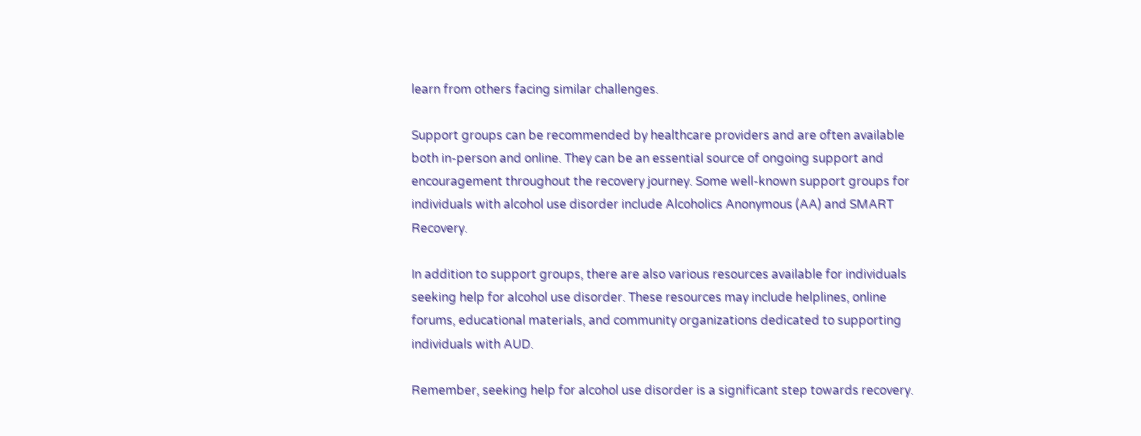learn from others facing similar challenges.

Support groups can be recommended by healthcare providers and are often available both in-person and online. They can be an essential source of ongoing support and encouragement throughout the recovery journey. Some well-known support groups for individuals with alcohol use disorder include Alcoholics Anonymous (AA) and SMART Recovery.

In addition to support groups, there are also various resources available for individuals seeking help for alcohol use disorder. These resources may include helplines, online forums, educational materials, and community organizations dedicated to supporting individuals with AUD.

Remember, seeking help for alcohol use disorder is a significant step towards recovery.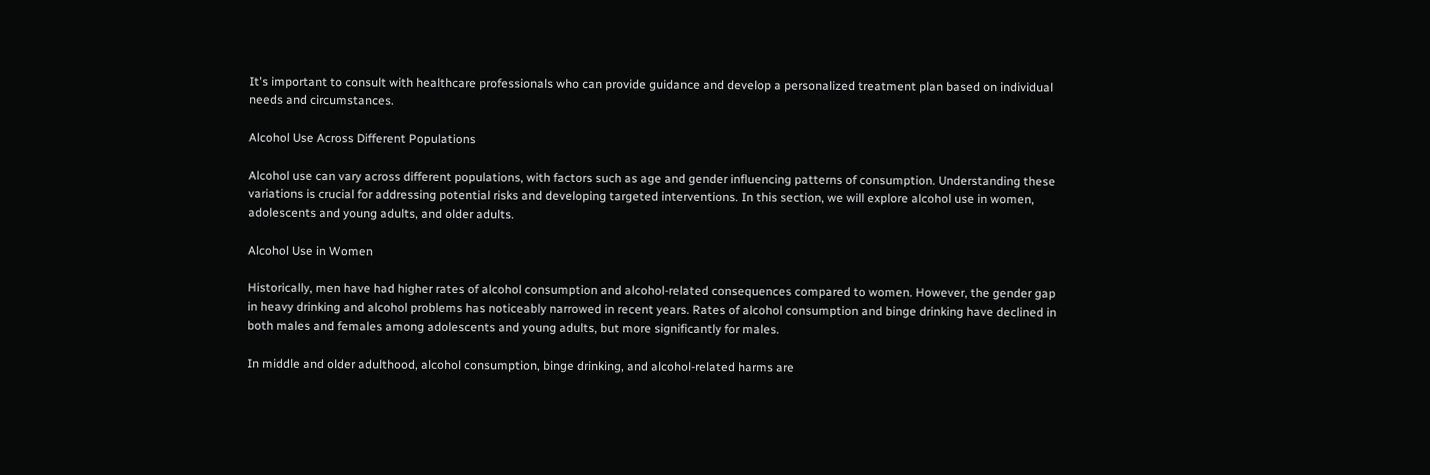It's important to consult with healthcare professionals who can provide guidance and develop a personalized treatment plan based on individual needs and circumstances.

Alcohol Use Across Different Populations

Alcohol use can vary across different populations, with factors such as age and gender influencing patterns of consumption. Understanding these variations is crucial for addressing potential risks and developing targeted interventions. In this section, we will explore alcohol use in women, adolescents and young adults, and older adults.

Alcohol Use in Women

Historically, men have had higher rates of alcohol consumption and alcohol-related consequences compared to women. However, the gender gap in heavy drinking and alcohol problems has noticeably narrowed in recent years. Rates of alcohol consumption and binge drinking have declined in both males and females among adolescents and young adults, but more significantly for males.

In middle and older adulthood, alcohol consumption, binge drinking, and alcohol-related harms are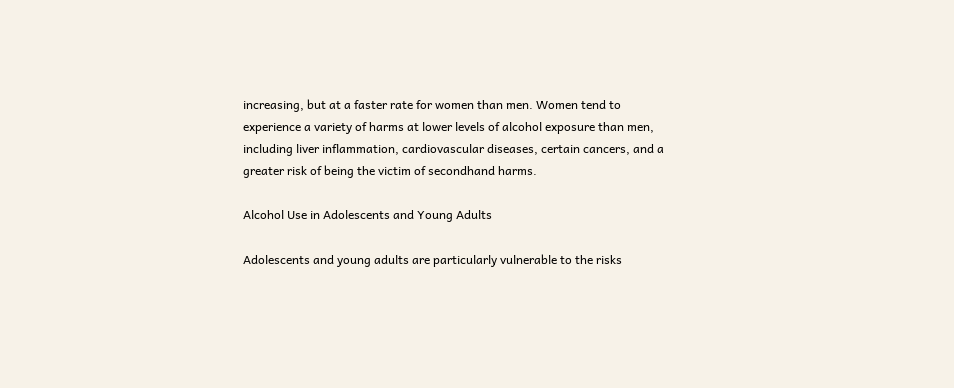increasing, but at a faster rate for women than men. Women tend to experience a variety of harms at lower levels of alcohol exposure than men, including liver inflammation, cardiovascular diseases, certain cancers, and a greater risk of being the victim of secondhand harms.

Alcohol Use in Adolescents and Young Adults

Adolescents and young adults are particularly vulnerable to the risks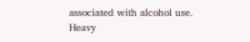associated with alcohol use. Heavy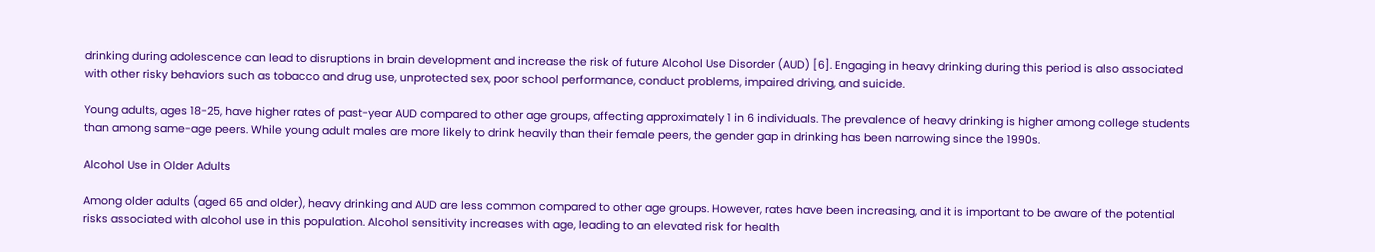drinking during adolescence can lead to disruptions in brain development and increase the risk of future Alcohol Use Disorder (AUD) [6]. Engaging in heavy drinking during this period is also associated with other risky behaviors such as tobacco and drug use, unprotected sex, poor school performance, conduct problems, impaired driving, and suicide.

Young adults, ages 18-25, have higher rates of past-year AUD compared to other age groups, affecting approximately 1 in 6 individuals. The prevalence of heavy drinking is higher among college students than among same-age peers. While young adult males are more likely to drink heavily than their female peers, the gender gap in drinking has been narrowing since the 1990s.

Alcohol Use in Older Adults

Among older adults (aged 65 and older), heavy drinking and AUD are less common compared to other age groups. However, rates have been increasing, and it is important to be aware of the potential risks associated with alcohol use in this population. Alcohol sensitivity increases with age, leading to an elevated risk for health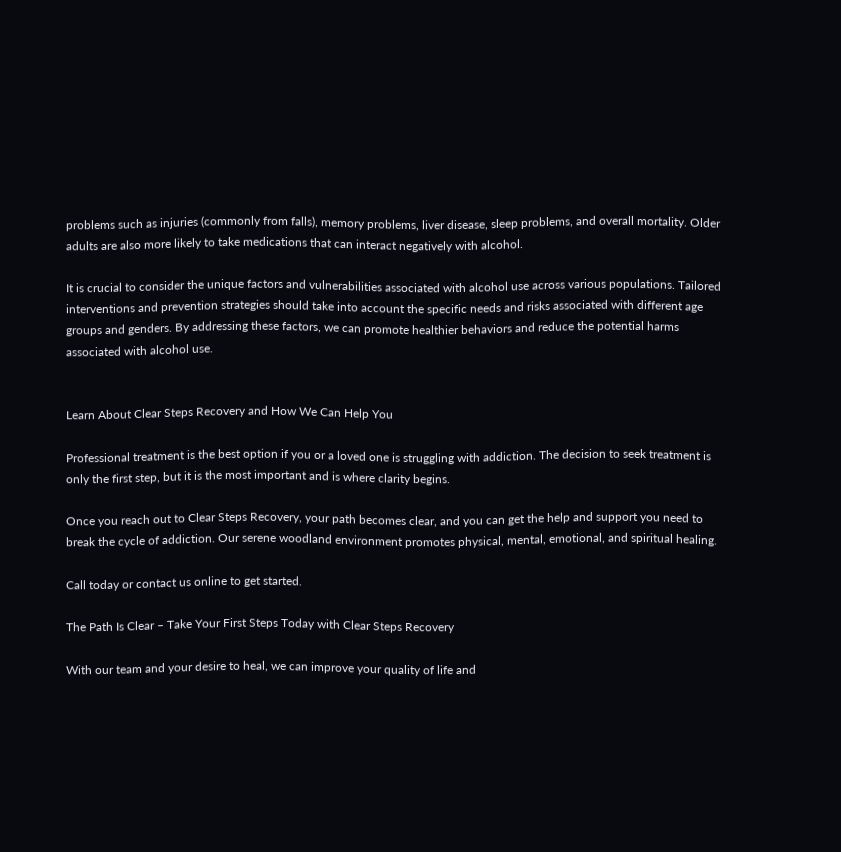problems such as injuries (commonly from falls), memory problems, liver disease, sleep problems, and overall mortality. Older adults are also more likely to take medications that can interact negatively with alcohol.

It is crucial to consider the unique factors and vulnerabilities associated with alcohol use across various populations. Tailored interventions and prevention strategies should take into account the specific needs and risks associated with different age groups and genders. By addressing these factors, we can promote healthier behaviors and reduce the potential harms associated with alcohol use.


Learn About Clear Steps Recovery and How We Can Help You

Professional treatment is the best option if you or a loved one is struggling with addiction. The decision to seek treatment is only the first step, but it is the most important and is where clarity begins.

Once you reach out to Clear Steps Recovery, your path becomes clear, and you can get the help and support you need to break the cycle of addiction. Our serene woodland environment promotes physical, mental, emotional, and spiritual healing.

Call today or contact us online to get started.

The Path Is Clear – Take Your First Steps Today with Clear Steps Recovery

With our team and your desire to heal, we can improve your quality of life and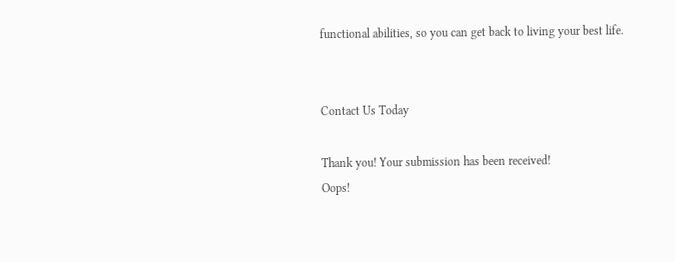functional abilities, so you can get back to living your best life.


Contact Us Today

Thank you! Your submission has been received!
Oops!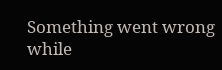Something went wrong while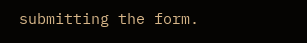submitting the form.